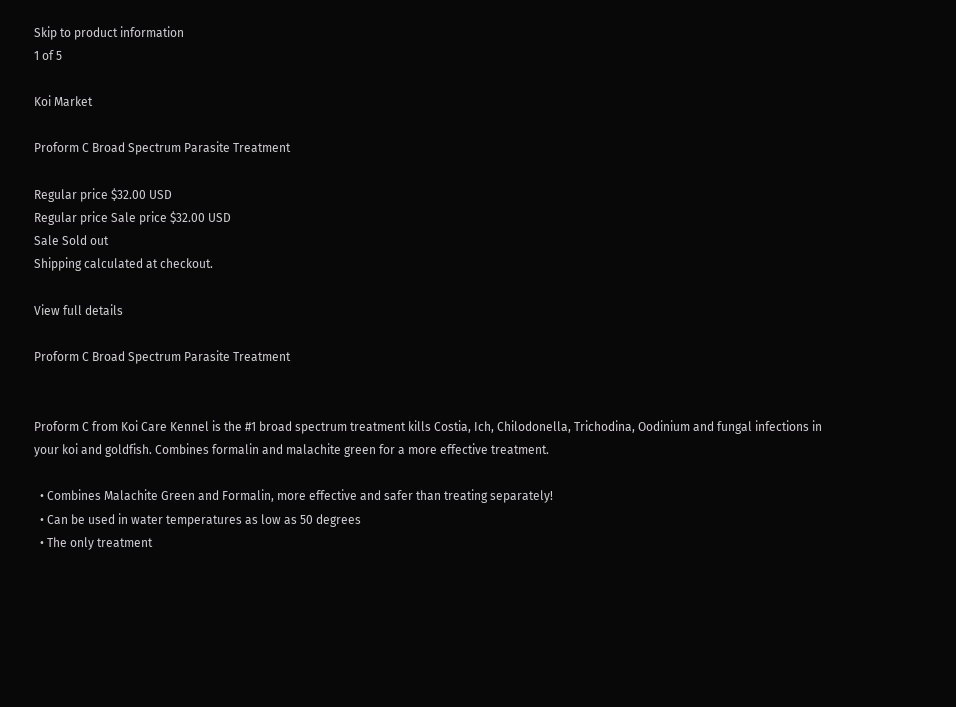Skip to product information
1 of 5

Koi Market

Proform C Broad Spectrum Parasite Treatment

Regular price $32.00 USD
Regular price Sale price $32.00 USD
Sale Sold out
Shipping calculated at checkout.

View full details

Proform C Broad Spectrum Parasite Treatment


Proform C from Koi Care Kennel is the #1 broad spectrum treatment kills Costia, Ich, Chilodonella, Trichodina, Oodinium and fungal infections in your koi and goldfish. Combines formalin and malachite green for a more effective treatment.

  • Combines Malachite Green and Formalin, more effective and safer than treating separately!
  • Can be used in water temperatures as low as 50 degrees
  • The only treatment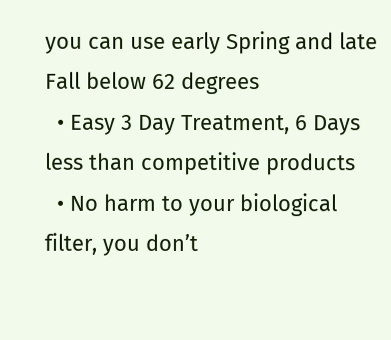you can use early Spring and late Fall below 62 degrees
  • Easy 3 Day Treatment, 6 Days less than competitive products
  • No harm to your biological filter, you don’t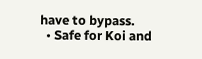have to bypass.
  • Safe for Koi and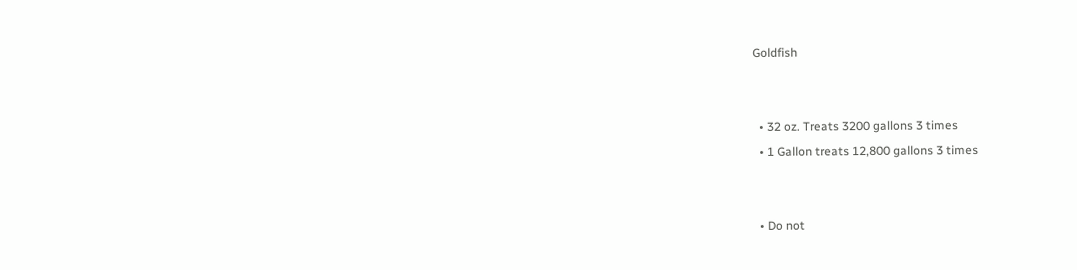Goldfish


  • 32 oz. Treats 3200 gallons 3 times
  • 1 Gallon treats 12,800 gallons 3 times


  • Do not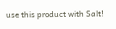use this product with Salt!